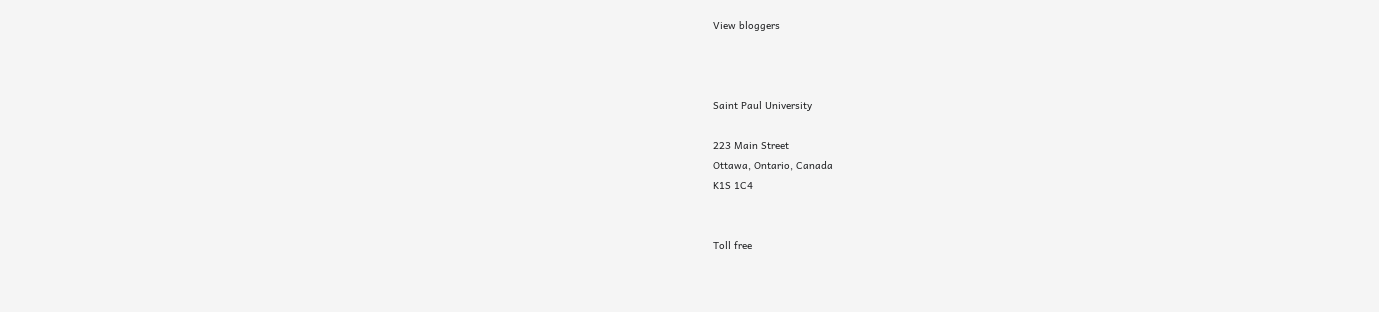View bloggers



Saint Paul University

223 Main Street
Ottawa, Ontario, Canada
K1S 1C4


Toll free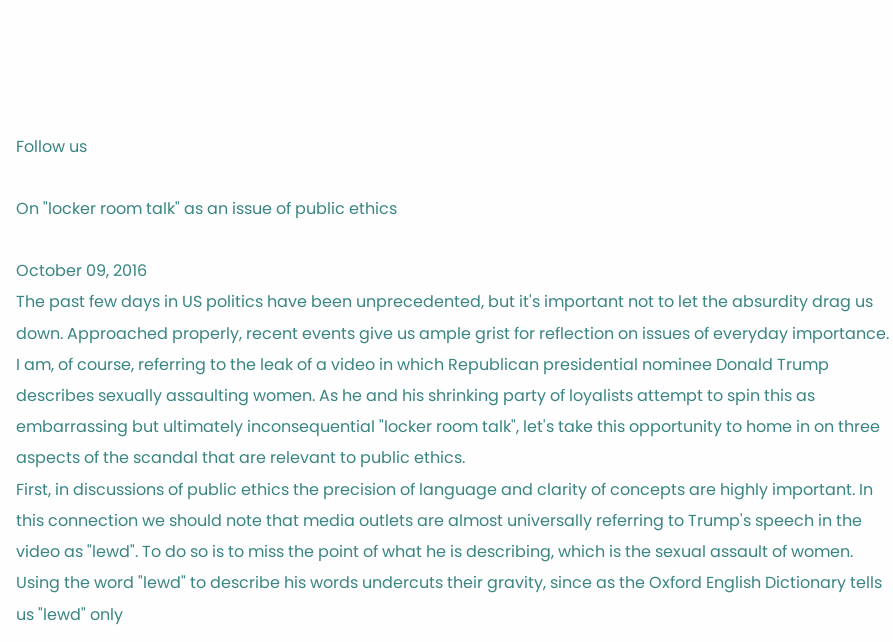Follow us

On "locker room talk" as an issue of public ethics

October 09, 2016
The past few days in US politics have been unprecedented, but it's important not to let the absurdity drag us down. Approached properly, recent events give us ample grist for reflection on issues of everyday importance.
I am, of course, referring to the leak of a video in which Republican presidential nominee Donald Trump describes sexually assaulting women. As he and his shrinking party of loyalists attempt to spin this as embarrassing but ultimately inconsequential "locker room talk", let's take this opportunity to home in on three aspects of the scandal that are relevant to public ethics.
First, in discussions of public ethics the precision of language and clarity of concepts are highly important. In this connection we should note that media outlets are almost universally referring to Trump's speech in the video as "lewd". To do so is to miss the point of what he is describing, which is the sexual assault of women. Using the word "lewd" to describe his words undercuts their gravity, since as the Oxford English Dictionary tells us "lewd" only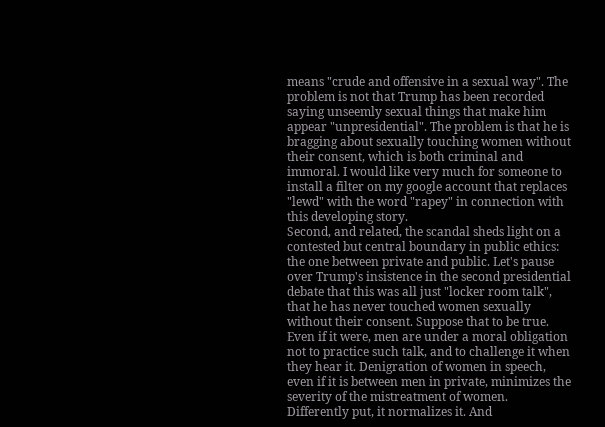means "crude and offensive in a sexual way". The problem is not that Trump has been recorded saying unseemly sexual things that make him appear "unpresidential". The problem is that he is bragging about sexually touching women without their consent, which is both criminal and immoral. I would like very much for someone to install a filter on my google account that replaces "lewd" with the word "rapey" in connection with this developing story.
Second, and related, the scandal sheds light on a contested but central boundary in public ethics: the one between private and public. Let's pause over Trump's insistence in the second presidential debate that this was all just "locker room talk", that he has never touched women sexually without their consent. Suppose that to be true. Even if it were, men are under a moral obligation not to practice such talk, and to challenge it when they hear it. Denigration of women in speech, even if it is between men in private, minimizes the severity of the mistreatment of women. Differently put, it normalizes it. And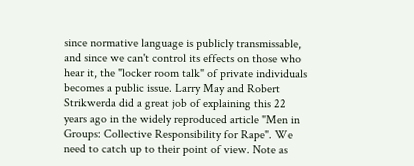since normative language is publicly transmissable, and since we can't control its effects on those who hear it, the "locker room talk" of private individuals becomes a public issue. Larry May and Robert Strikwerda did a great job of explaining this 22 years ago in the widely reproduced article "Men in Groups: Collective Responsibility for Rape". We need to catch up to their point of view. Note as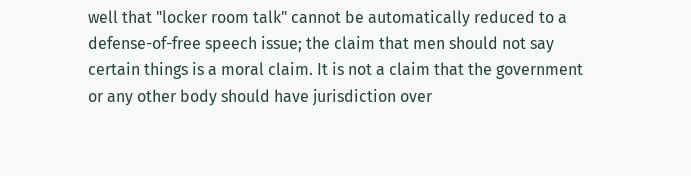well that "locker room talk" cannot be automatically reduced to a defense-of-free speech issue; the claim that men should not say certain things is a moral claim. It is not a claim that the government or any other body should have jurisdiction over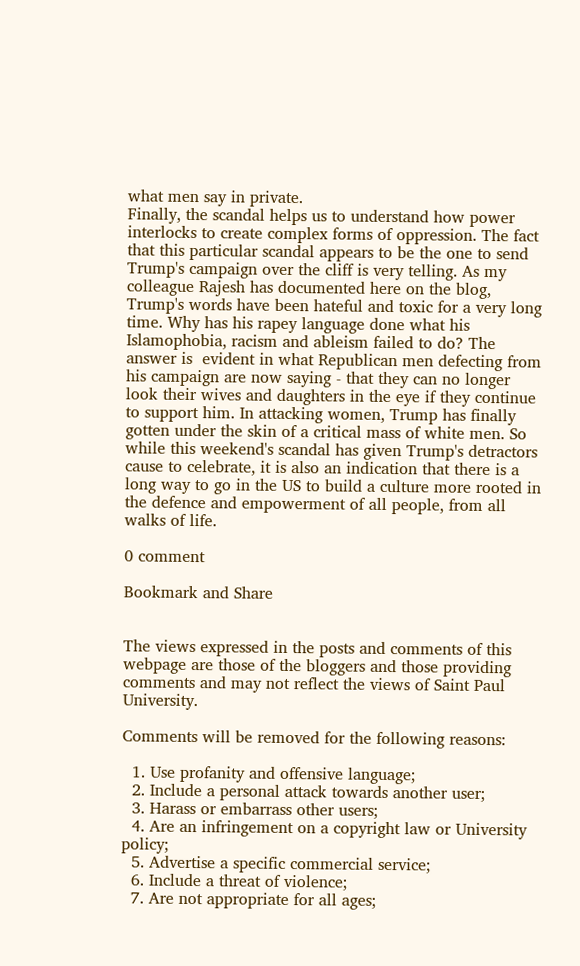what men say in private.
Finally, the scandal helps us to understand how power interlocks to create complex forms of oppression. The fact that this particular scandal appears to be the one to send Trump's campaign over the cliff is very telling. As my colleague Rajesh has documented here on the blog, Trump's words have been hateful and toxic for a very long time. Why has his rapey language done what his Islamophobia, racism and ableism failed to do? The answer is  evident in what Republican men defecting from his campaign are now saying - that they can no longer look their wives and daughters in the eye if they continue to support him. In attacking women, Trump has finally gotten under the skin of a critical mass of white men. So while this weekend's scandal has given Trump's detractors cause to celebrate, it is also an indication that there is a long way to go in the US to build a culture more rooted in the defence and empowerment of all people, from all walks of life.

0 comment

Bookmark and Share


The views expressed in the posts and comments of this webpage are those of the bloggers and those providing comments and may not reflect the views of Saint Paul University.

Comments will be removed for the following reasons:

  1. Use profanity and offensive language;
  2. Include a personal attack towards another user;
  3. Harass or embarrass other users;
  4. Are an infringement on a copyright law or University policy;
  5. Advertise a specific commercial service;
  6. Include a threat of violence;
  7. Are not appropriate for all ages;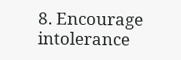8. Encourage intolerance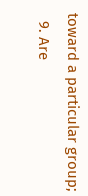toward a particular group;
  9. Are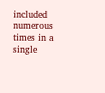included numerous times in a single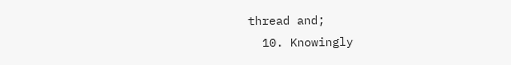thread and;
  10. Knowingly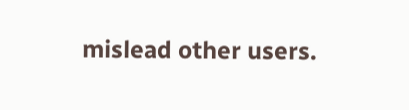mislead other users.